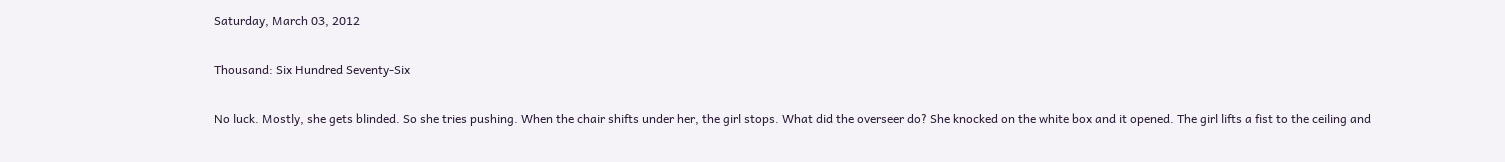Saturday, March 03, 2012

Thousand: Six Hundred Seventy-Six

No luck. Mostly, she gets blinded. So she tries pushing. When the chair shifts under her, the girl stops. What did the overseer do? She knocked on the white box and it opened. The girl lifts a fist to the ceiling and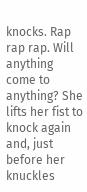knocks. Rap rap rap. Will anything come to anything? She lifts her fist to knock again and, just before her knuckles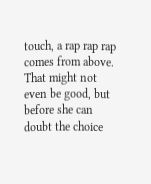touch, a rap rap rap comes from above. That might not even be good, but before she can doubt the choice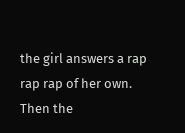the girl answers a rap rap rap of her own. Then the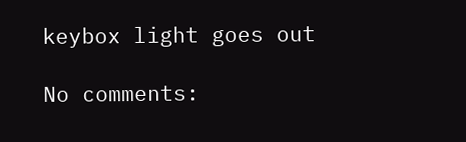keybox light goes out

No comments: